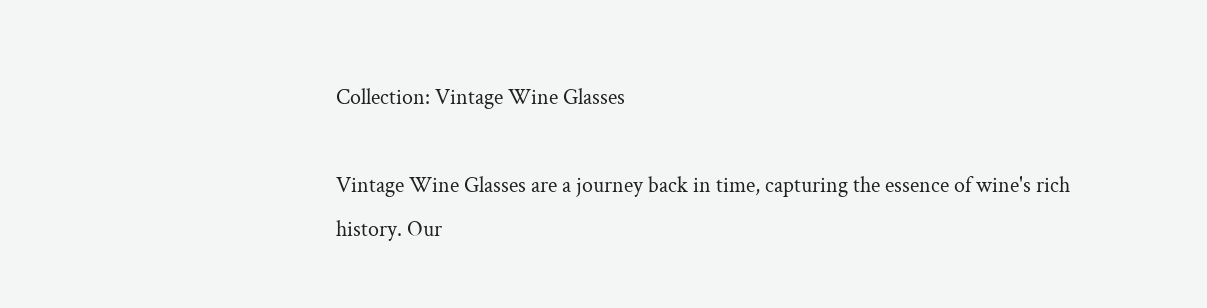Collection: Vintage Wine Glasses

Vintage Wine Glasses are a journey back in time, capturing the essence of wine's rich history. Our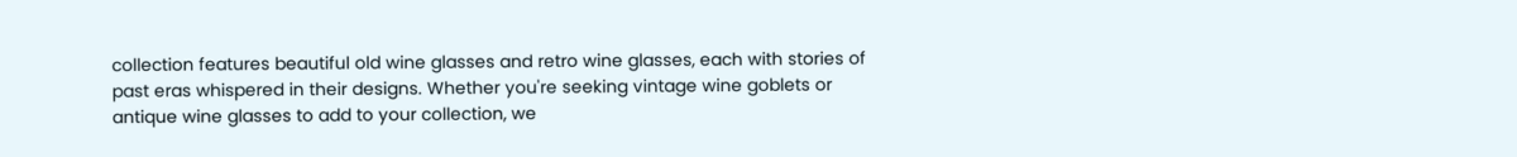collection features beautiful old wine glasses and retro wine glasses, each with stories of past eras whispered in their designs. Whether you're seeking vintage wine goblets or antique wine glasses to add to your collection, we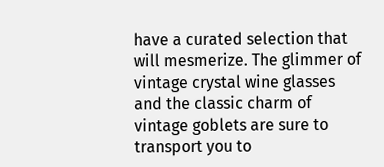have a curated selection that will mesmerize. The glimmer of vintage crystal wine glasses and the classic charm of vintage goblets are sure to transport you to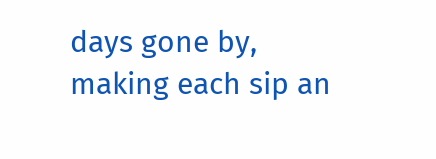days gone by, making each sip an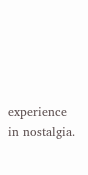experience in nostalgia.